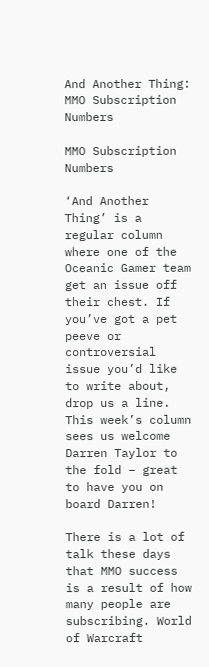And Another Thing: MMO Subscription Numbers

MMO Subscription Numbers

‘And Another Thing’ is a regular column where one of the Oceanic Gamer team get an issue off their chest. If you’ve got a pet peeve or controversial issue you’d like to write about, drop us a line. This week’s column sees us welcome Darren Taylor to the fold – great to have you on board Darren!

There is a lot of talk these days that MMO success is a result of how many people are subscribing. World of Warcraft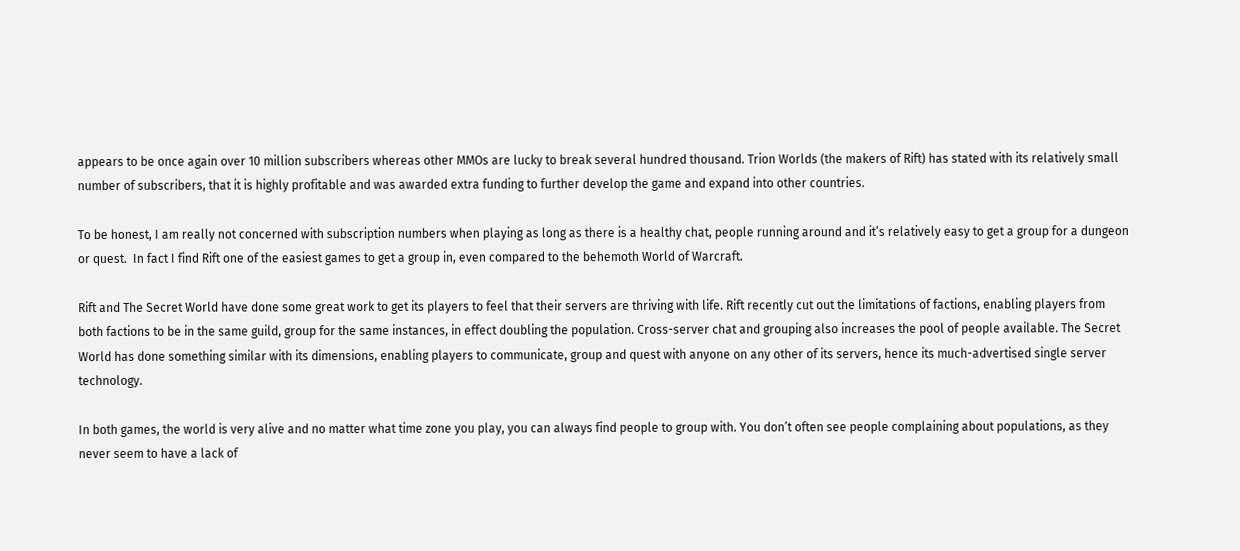appears to be once again over 10 million subscribers whereas other MMOs are lucky to break several hundred thousand. Trion Worlds (the makers of Rift) has stated with its relatively small number of subscribers, that it is highly profitable and was awarded extra funding to further develop the game and expand into other countries.

To be honest, I am really not concerned with subscription numbers when playing as long as there is a healthy chat, people running around and it’s relatively easy to get a group for a dungeon or quest.  In fact I find Rift one of the easiest games to get a group in, even compared to the behemoth World of Warcraft.

Rift and The Secret World have done some great work to get its players to feel that their servers are thriving with life. Rift recently cut out the limitations of factions, enabling players from both factions to be in the same guild, group for the same instances, in effect doubling the population. Cross-server chat and grouping also increases the pool of people available. The Secret World has done something similar with its dimensions, enabling players to communicate, group and quest with anyone on any other of its servers, hence its much-advertised single server technology.

In both games, the world is very alive and no matter what time zone you play, you can always find people to group with. You don’t often see people complaining about populations, as they never seem to have a lack of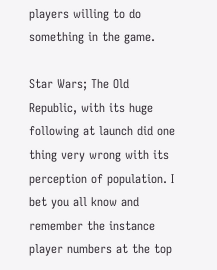players willing to do something in the game.

Star Wars; The Old Republic, with its huge following at launch did one thing very wrong with its perception of population. I bet you all know and remember the instance player numbers at the top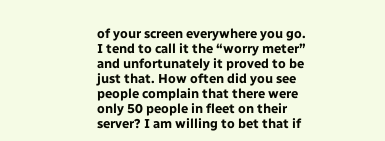of your screen everywhere you go. I tend to call it the “worry meter” and unfortunately it proved to be just that. How often did you see people complain that there were only 50 people in fleet on their server? I am willing to bet that if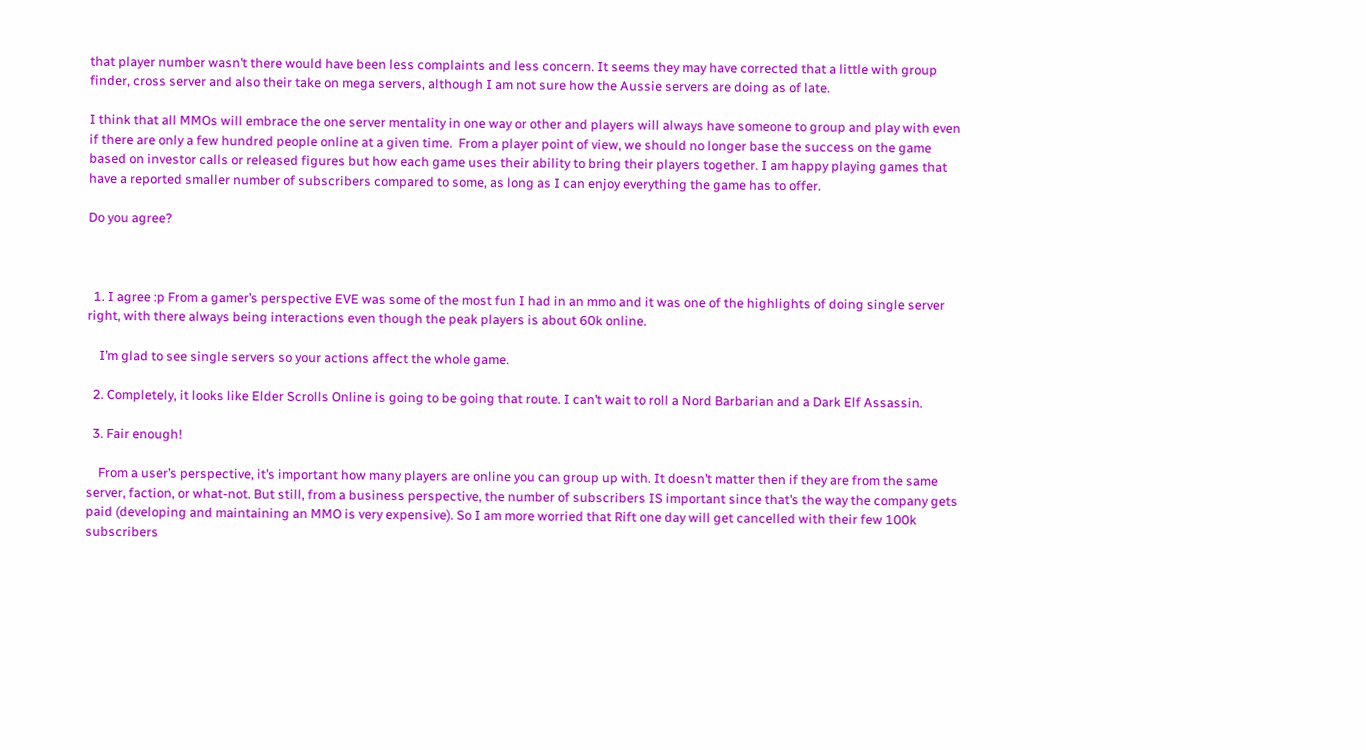that player number wasn’t there would have been less complaints and less concern. It seems they may have corrected that a little with group finder, cross server and also their take on mega servers, although I am not sure how the Aussie servers are doing as of late.

I think that all MMOs will embrace the one server mentality in one way or other and players will always have someone to group and play with even if there are only a few hundred people online at a given time.  From a player point of view, we should no longer base the success on the game based on investor calls or released figures but how each game uses their ability to bring their players together. I am happy playing games that have a reported smaller number of subscribers compared to some, as long as I can enjoy everything the game has to offer.

Do you agree?



  1. I agree :p From a gamer’s perspective EVE was some of the most fun I had in an mmo and it was one of the highlights of doing single server right, with there always being interactions even though the peak players is about 60k online.

    I’m glad to see single servers so your actions affect the whole game.

  2. Completely, it looks like Elder Scrolls Online is going to be going that route. I can’t wait to roll a Nord Barbarian and a Dark Elf Assassin.

  3. Fair enough!

    From a user’s perspective, it’s important how many players are online you can group up with. It doesn’t matter then if they are from the same server, faction, or what-not. But still, from a business perspective, the number of subscribers IS important since that’s the way the company gets paid (developing and maintaining an MMO is very expensive). So I am more worried that Rift one day will get cancelled with their few 100k subscribers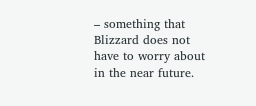– something that Blizzard does not have to worry about in the near future.